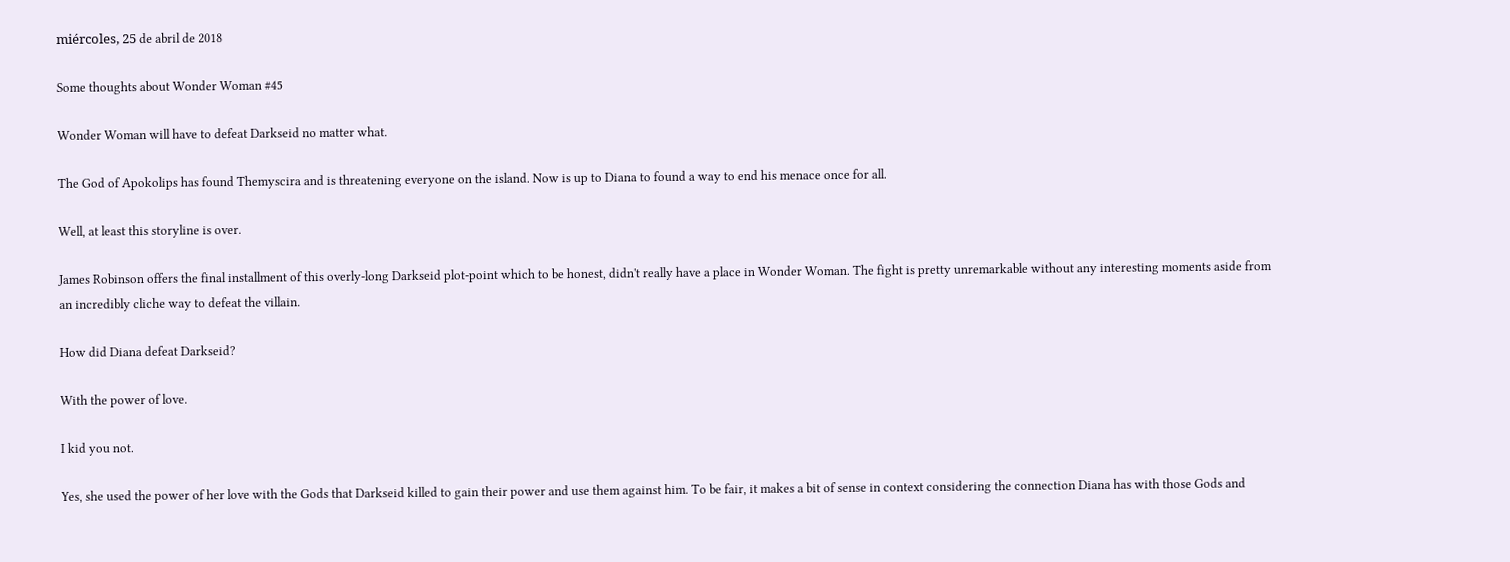miércoles, 25 de abril de 2018

Some thoughts about Wonder Woman #45

Wonder Woman will have to defeat Darkseid no matter what.

The God of Apokolips has found Themyscira and is threatening everyone on the island. Now is up to Diana to found a way to end his menace once for all.

Well, at least this storyline is over.

James Robinson offers the final installment of this overly-long Darkseid plot-point which to be honest, didn't really have a place in Wonder Woman. The fight is pretty unremarkable without any interesting moments aside from an incredibly cliche way to defeat the villain.

How did Diana defeat Darkseid?

With the power of love.

I kid you not.

Yes, she used the power of her love with the Gods that Darkseid killed to gain their power and use them against him. To be fair, it makes a bit of sense in context considering the connection Diana has with those Gods and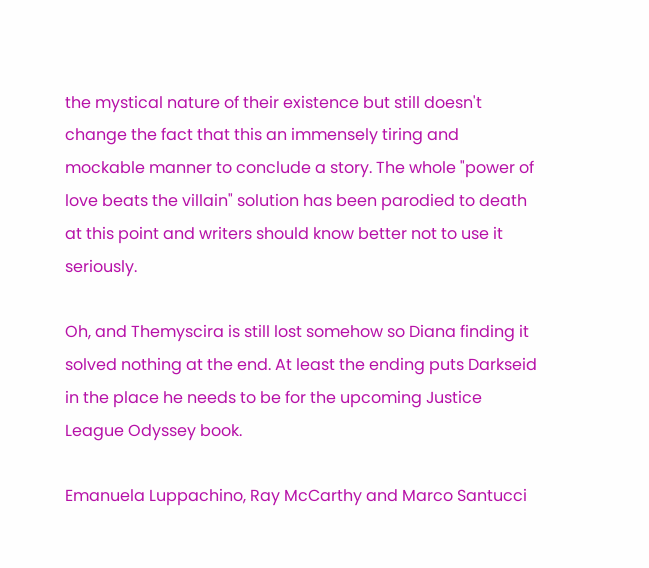the mystical nature of their existence but still doesn't change the fact that this an immensely tiring and mockable manner to conclude a story. The whole "power of love beats the villain" solution has been parodied to death at this point and writers should know better not to use it seriously.

Oh, and Themyscira is still lost somehow so Diana finding it solved nothing at the end. At least the ending puts Darkseid in the place he needs to be for the upcoming Justice League Odyssey book.

Emanuela Luppachino, Ray McCarthy and Marco Santucci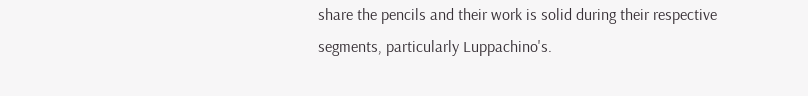share the pencils and their work is solid during their respective segments, particularly Luppachino's.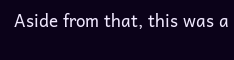Aside from that, this was a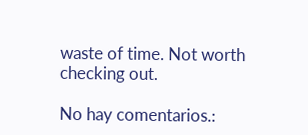waste of time. Not worth checking out.

No hay comentarios.: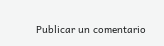Publicar un comentario